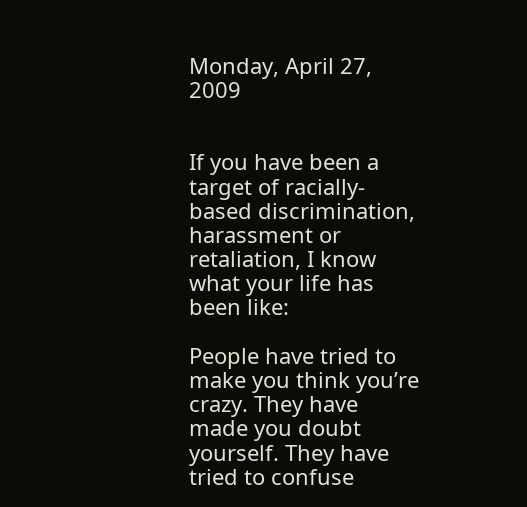Monday, April 27, 2009


If you have been a target of racially-based discrimination, harassment or retaliation, I know what your life has been like:

People have tried to make you think you’re crazy. They have made you doubt yourself. They have tried to confuse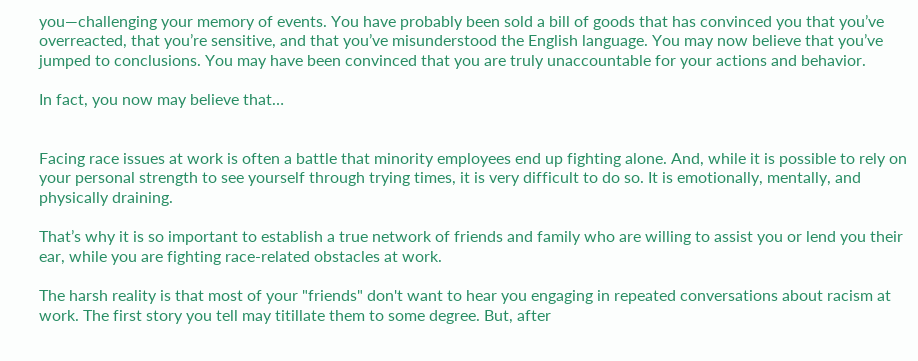you—challenging your memory of events. You have probably been sold a bill of goods that has convinced you that you’ve overreacted, that you’re sensitive, and that you’ve misunderstood the English language. You may now believe that you’ve jumped to conclusions. You may have been convinced that you are truly unaccountable for your actions and behavior.

In fact, you now may believe that…


Facing race issues at work is often a battle that minority employees end up fighting alone. And, while it is possible to rely on your personal strength to see yourself through trying times, it is very difficult to do so. It is emotionally, mentally, and physically draining.

That’s why it is so important to establish a true network of friends and family who are willing to assist you or lend you their ear, while you are fighting race-related obstacles at work.

The harsh reality is that most of your "friends" don't want to hear you engaging in repeated conversations about racism at work. The first story you tell may titillate them to some degree. But, after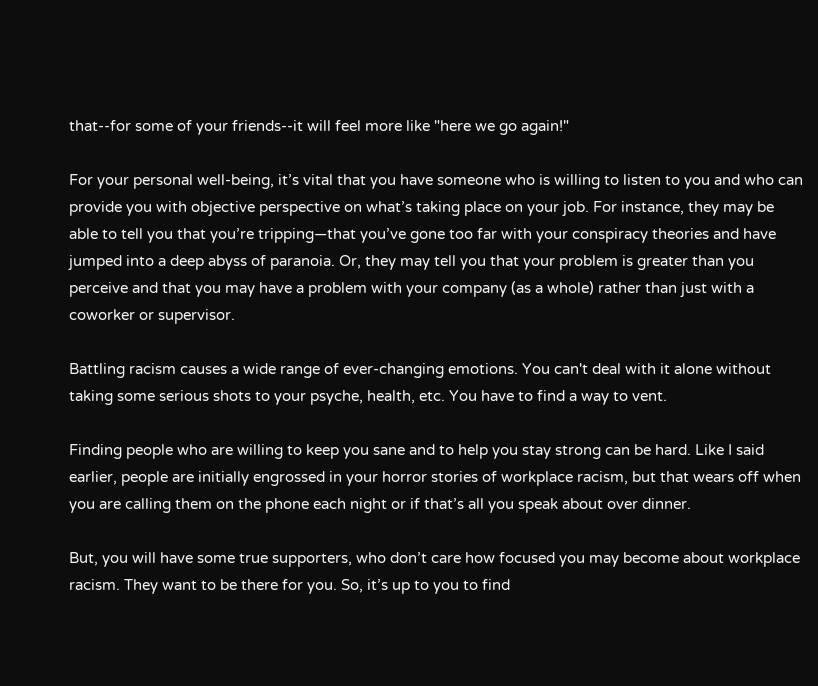that--for some of your friends--it will feel more like "here we go again!"

For your personal well-being, it’s vital that you have someone who is willing to listen to you and who can provide you with objective perspective on what’s taking place on your job. For instance, they may be able to tell you that you’re tripping—that you’ve gone too far with your conspiracy theories and have jumped into a deep abyss of paranoia. Or, they may tell you that your problem is greater than you perceive and that you may have a problem with your company (as a whole) rather than just with a coworker or supervisor.

Battling racism causes a wide range of ever-changing emotions. You can't deal with it alone without taking some serious shots to your psyche, health, etc. You have to find a way to vent.

Finding people who are willing to keep you sane and to help you stay strong can be hard. Like I said earlier, people are initially engrossed in your horror stories of workplace racism, but that wears off when you are calling them on the phone each night or if that’s all you speak about over dinner.

But, you will have some true supporters, who don’t care how focused you may become about workplace racism. They want to be there for you. So, it’s up to you to find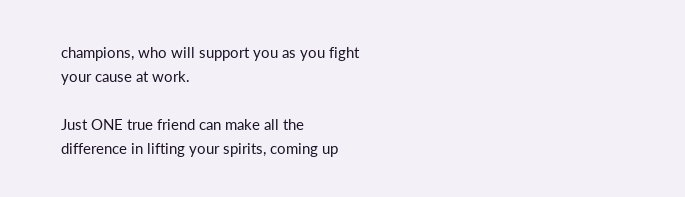champions, who will support you as you fight your cause at work.

Just ONE true friend can make all the difference in lifting your spirits, coming up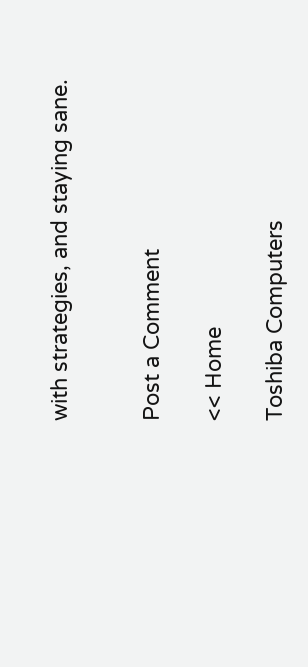with strategies, and staying sane.


Post a Comment

<< Home

Toshiba Computers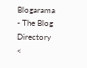Blogarama - The Blog Directory <